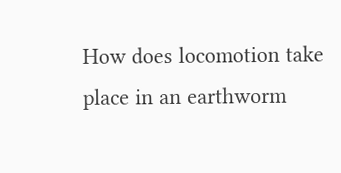How does locomotion take place in an earthworm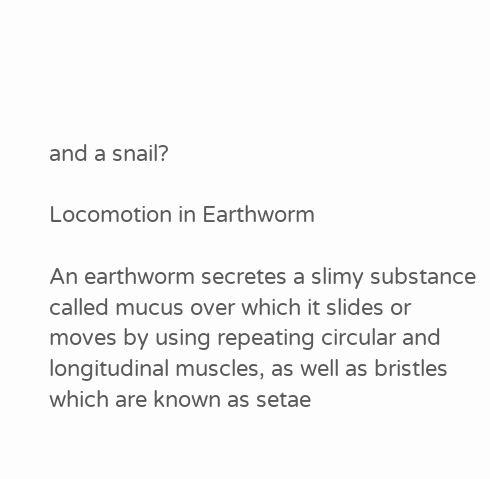and a snail?

Locomotion in Earthworm

An earthworm secretes a slimy substance called mucus over which it slides or moves by using repeating circular and longitudinal muscles, as well as bristles which are known as setae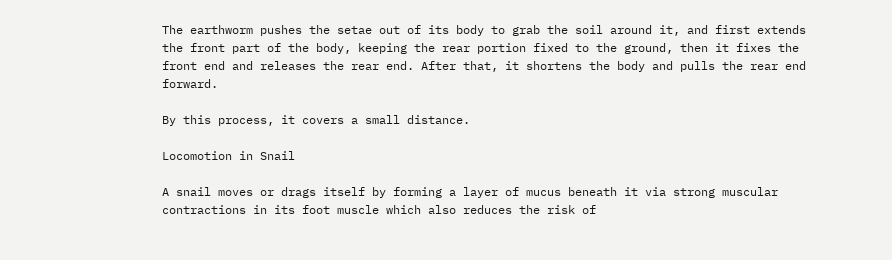The earthworm pushes the setae out of its body to grab the soil around it, and first extends the front part of the body, keeping the rear portion fixed to the ground, then it fixes the front end and releases the rear end. After that, it shortens the body and pulls the rear end forward.

By this process, it covers a small distance.

Locomotion in Snail

A snail moves or drags itself by forming a layer of mucus beneath it via strong muscular contractions in its foot muscle which also reduces the risk of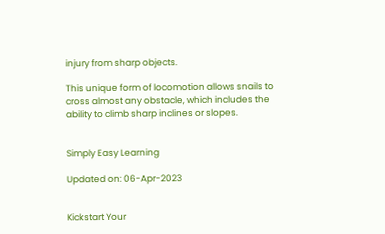injury from sharp objects.

This unique form of locomotion allows snails to cross almost any obstacle, which includes the ability to climb sharp inclines or slopes.


Simply Easy Learning

Updated on: 06-Apr-2023


Kickstart Your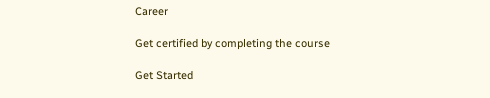Career

Get certified by completing the course

Get Started